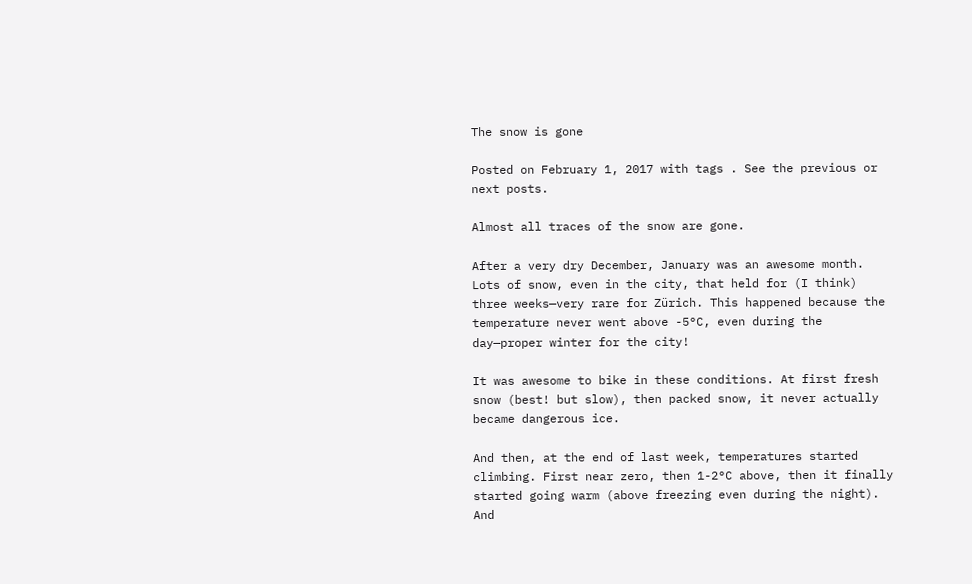The snow is gone

Posted on February 1, 2017 with tags . See the previous or next posts.

Almost all traces of the snow are gone.

After a very dry December, January was an awesome month. Lots of snow, even in the city, that held for (I think) three weeks—very rare for Zürich. This happened because the temperature never went above -5°C, even during the day—proper winter for the city!

It was awesome to bike in these conditions. At first fresh snow (best! but slow), then packed snow, it never actually became dangerous ice.

And then, at the end of last week, temperatures started climbing. First near zero, then 1-2°C above, then it finally started going warm (above freezing even during the night). And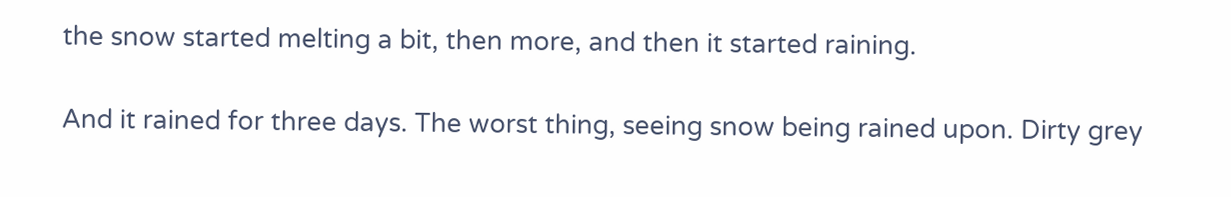the snow started melting a bit, then more, and then it started raining.

And it rained for three days. The worst thing, seeing snow being rained upon. Dirty grey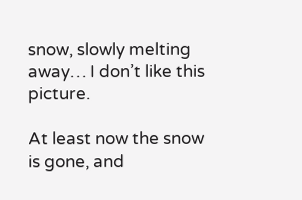snow, slowly melting away… I don’t like this picture.

At least now the snow is gone, and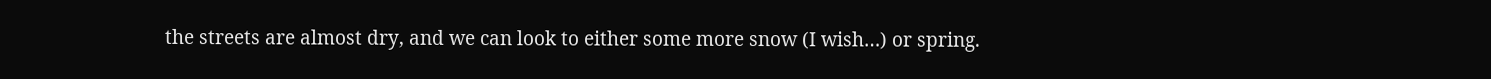the streets are almost dry, and we can look to either some more snow (I wish…) or spring.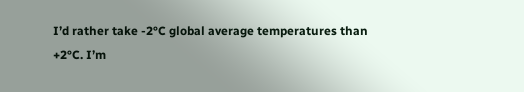I’d rather take -2°C global average temperatures than +2°C. I’m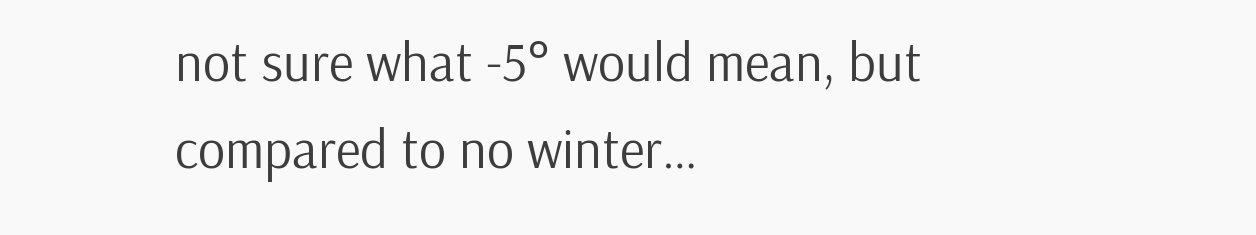not sure what -5° would mean, but compared to no winter…